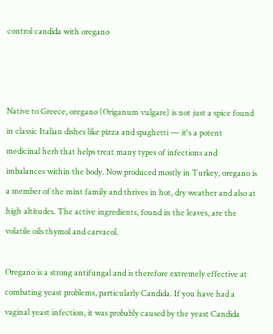control candida with oregano



Native to Greece, oregano (Origanum vulgare) is not just a spice found in classic Italian dishes like pizza and spaghetti — it's a potent medicinal herb that helps treat many types of infections and imbalances within the body. Now produced mostly in Turkey, oregano is a member of the mint family and thrives in hot, dry weather and also at high altitudes. The active ingredients, found in the leaves, are the volatile oils thymol and carvacol.

Oregano is a strong antifungal and is therefore extremely effective at combating yeast problems, particularly Candida. If you have had a vaginal yeast infection, it was probably caused by the yeast Candida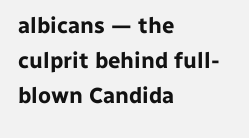albicans — the culprit behind full-blown Candida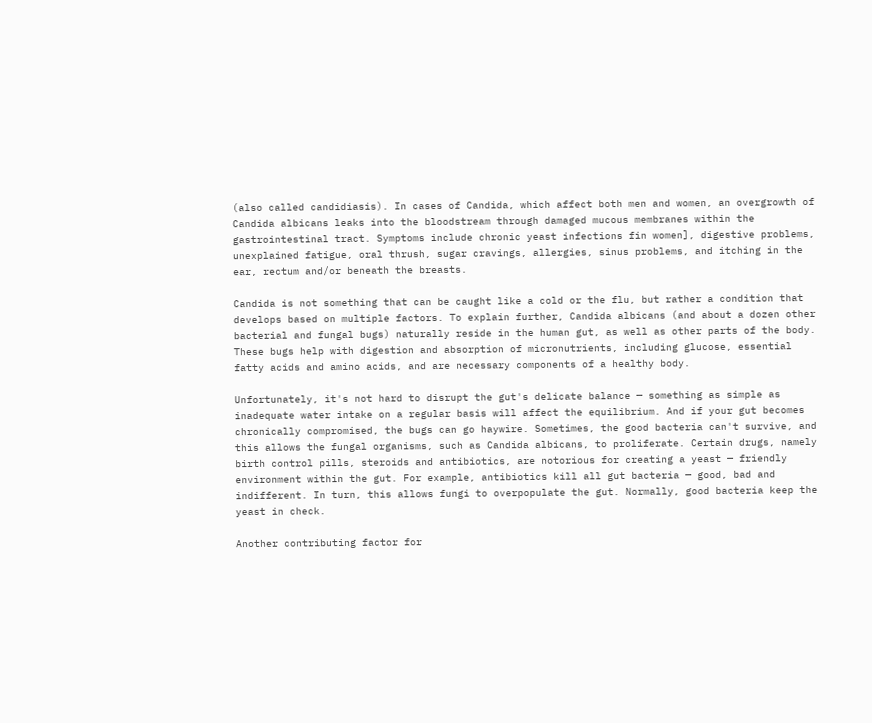(also called candidiasis). In cases of Candida, which affect both men and women, an overgrowth of Candida albicans leaks into the bloodstream through damaged mucous membranes within the gastrointestinal tract. Symptoms include chronic yeast infections fin women], digestive problems, unexplained fatigue, oral thrush, sugar cravings, allergies, sinus problems, and itching in the ear, rectum and/or beneath the breasts.

Candida is not something that can be caught like a cold or the flu, but rather a condition that develops based on multiple factors. To explain further, Candida albicans (and about a dozen other bacterial and fungal bugs) naturally reside in the human gut, as well as other parts of the body. These bugs help with digestion and absorption of micronutrients, including glucose, essential fatty acids and amino acids, and are necessary components of a healthy body.

Unfortunately, it's not hard to disrupt the gut's delicate balance — something as simple as inadequate water intake on a regular basis will affect the equilibrium. And if your gut becomes chronically compromised, the bugs can go haywire. Sometimes, the good bacteria can't survive, and this allows the fungal organisms, such as Candida albicans, to proliferate. Certain drugs, namely birth control pills, steroids and antibiotics, are notorious for creating a yeast — friendly environment within the gut. For example, antibiotics kill all gut bacteria — good, bad and indifferent. In turn, this allows fungi to overpopulate the gut. Normally, good bacteria keep the yeast in check.

Another contributing factor for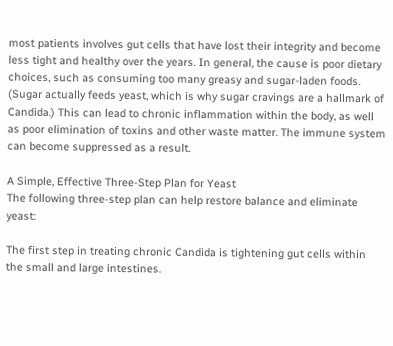most patients involves gut cells that have lost their integrity and become less tight and healthy over the years. In general, the cause is poor dietary choices, such as consuming too many greasy and sugar-laden foods. (Sugar actually feeds yeast, which is why sugar cravings are a hallmark of Candida.) This can lead to chronic inflammation within the body, as well as poor elimination of toxins and other waste matter. The immune system can become suppressed as a result.

A Simple, Effective Three-Step Plan for Yeast
The following three-step plan can help restore balance and eliminate yeast:

The first step in treating chronic Candida is tightening gut cells within the small and large intestines.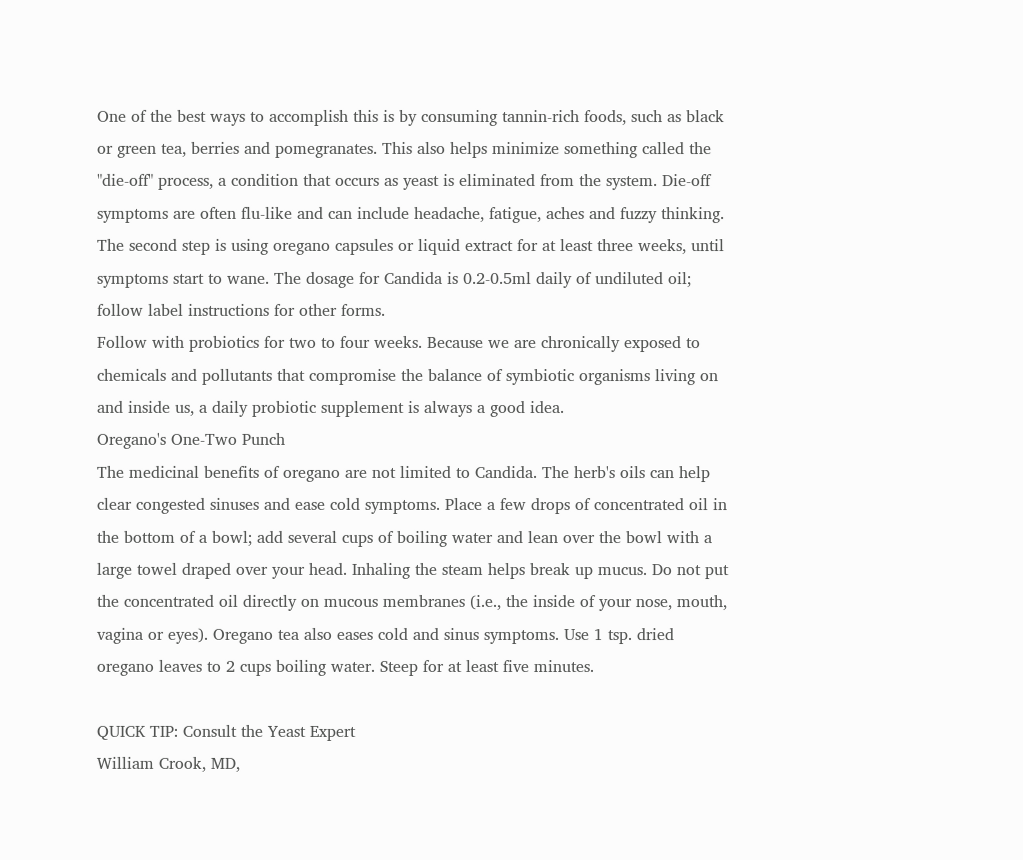One of the best ways to accomplish this is by consuming tannin-rich foods, such as black or green tea, berries and pomegranates. This also helps minimize something called the "die-off" process, a condition that occurs as yeast is eliminated from the system. Die-off symptoms are often flu-like and can include headache, fatigue, aches and fuzzy thinking.
The second step is using oregano capsules or liquid extract for at least three weeks, until symptoms start to wane. The dosage for Candida is 0.2-0.5ml daily of undiluted oil; follow label instructions for other forms.
Follow with probiotics for two to four weeks. Because we are chronically exposed to chemicals and pollutants that compromise the balance of symbiotic organisms living on and inside us, a daily probiotic supplement is always a good idea.
Oregano's One-Two Punch
The medicinal benefits of oregano are not limited to Candida. The herb's oils can help clear congested sinuses and ease cold symptoms. Place a few drops of concentrated oil in the bottom of a bowl; add several cups of boiling water and lean over the bowl with a large towel draped over your head. Inhaling the steam helps break up mucus. Do not put the concentrated oil directly on mucous membranes (i.e., the inside of your nose, mouth, vagina or eyes). Oregano tea also eases cold and sinus symptoms. Use 1 tsp. dried oregano leaves to 2 cups boiling water. Steep for at least five minutes.

QUICK TIP: Consult the Yeast Expert
William Crook, MD,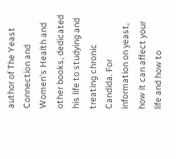author of The Yeast Connection and Women's Health and other books, dedicated his life to studying and treating chronic Candida. For information on yeast, how it can affect your life and how to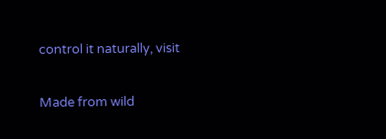control it naturally, visit

Made from wild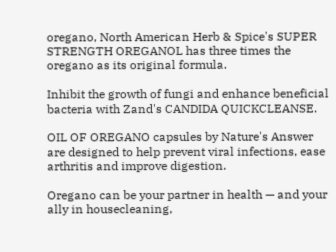oregano, North American Herb & Spice's SUPER STRENGTH OREGANOL has three times the oregano as its original formula.

Inhibit the growth of fungi and enhance beneficial bacteria with Zand's CANDIDA QUICKCLEANSE.

OIL OF OREGANO capsules by Nature's Answer are designed to help prevent viral infections, ease arthritis and improve digestion.

Oregano can be your partner in health — and your ally in housecleaning,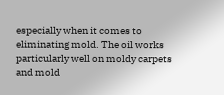especially when it comes to eliminating mold. The oil works particularly well on moldy carpets and mold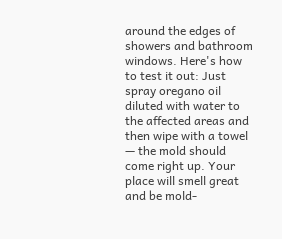around the edges of showers and bathroom windows. Here's how to test it out: Just spray oregano oil diluted with water to the affected areas and then wipe with a towel — the mold should come right up. Your place will smell great and be mold-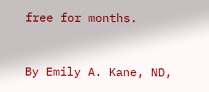free for months.


By Emily A. Kane, ND,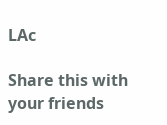LAc

Share this with your friends